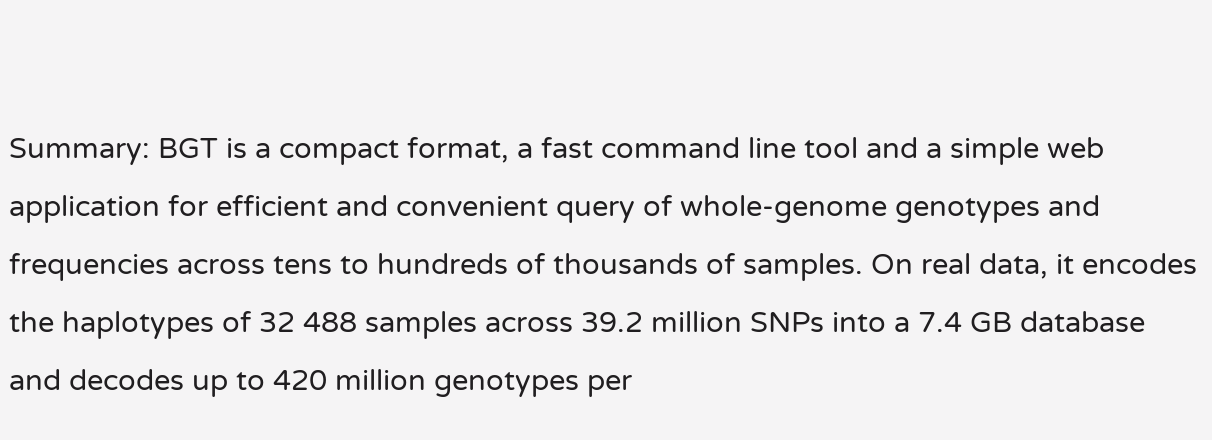Summary: BGT is a compact format, a fast command line tool and a simple web application for efficient and convenient query of whole-genome genotypes and frequencies across tens to hundreds of thousands of samples. On real data, it encodes the haplotypes of 32 488 samples across 39.2 million SNPs into a 7.4 GB database and decodes up to 420 million genotypes per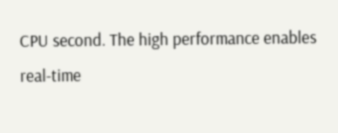CPU second. The high performance enables real-time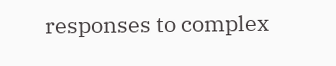responses to complex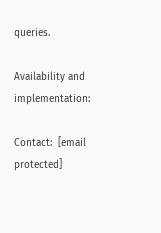queries.

Availability and implementation:

Contact:  [email protected]